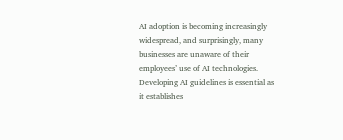AI adoption is becoming increasingly widespread, and surprisingly, many businesses are unaware of their employees’ use of AI technologies. Developing AI guidelines is essential as it establishes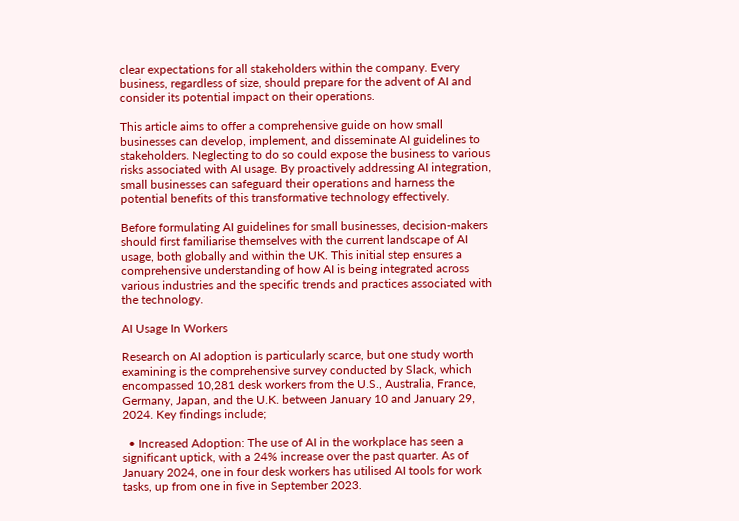clear expectations for all stakeholders within the company. Every business, regardless of size, should prepare for the advent of AI and consider its potential impact on their operations.

This article aims to offer a comprehensive guide on how small businesses can develop, implement, and disseminate AI guidelines to stakeholders. Neglecting to do so could expose the business to various risks associated with AI usage. By proactively addressing AI integration, small businesses can safeguard their operations and harness the potential benefits of this transformative technology effectively.

Before formulating AI guidelines for small businesses, decision-makers should first familiarise themselves with the current landscape of AI usage, both globally and within the UK. This initial step ensures a comprehensive understanding of how AI is being integrated across various industries and the specific trends and practices associated with the technology.

AI Usage In Workers

Research on AI adoption is particularly scarce, but one study worth examining is the comprehensive survey conducted by Slack, which encompassed 10,281 desk workers from the U.S., Australia, France, Germany, Japan, and the U.K. between January 10 and January 29, 2024. Key findings include;

  • Increased Adoption: The use of AI in the workplace has seen a significant uptick, with a 24% increase over the past quarter. As of January 2024, one in four desk workers has utilised AI tools for work tasks, up from one in five in September 2023.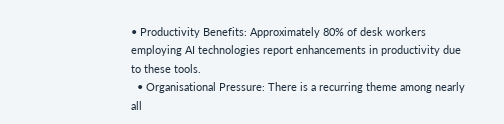• Productivity Benefits: Approximately 80% of desk workers employing AI technologies report enhancements in productivity due to these tools.
  • Organisational Pressure: There is a recurring theme among nearly all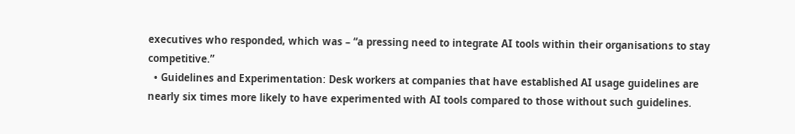executives who responded, which was – “a pressing need to integrate AI tools within their organisations to stay competitive.”
  • Guidelines and Experimentation: Desk workers at companies that have established AI usage guidelines are nearly six times more likely to have experimented with AI tools compared to those without such guidelines.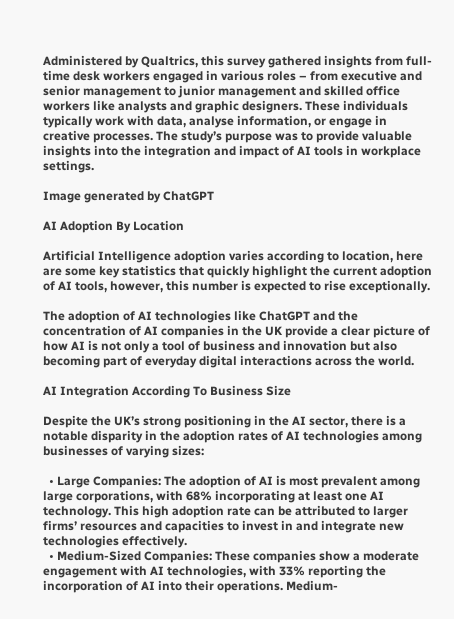Administered by Qualtrics, this survey gathered insights from full-time desk workers engaged in various roles – from executive and senior management to junior management and skilled office workers like analysts and graphic designers. These individuals typically work with data, analyse information, or engage in creative processes. The study’s purpose was to provide valuable insights into the integration and impact of AI tools in workplace settings.

Image generated by ChatGPT

AI Adoption By Location

Artificial Intelligence adoption varies according to location, here are some key statistics that quickly highlight the current adoption of AI tools, however, this number is expected to rise exceptionally.

The adoption of AI technologies like ChatGPT and the concentration of AI companies in the UK provide a clear picture of how AI is not only a tool of business and innovation but also becoming part of everyday digital interactions across the world.

AI Integration According To Business Size

Despite the UK’s strong positioning in the AI sector, there is a notable disparity in the adoption rates of AI technologies among businesses of varying sizes:

  • Large Companies: The adoption of AI is most prevalent among large corporations, with 68% incorporating at least one AI technology. This high adoption rate can be attributed to larger firms’ resources and capacities to invest in and integrate new technologies effectively.
  • Medium-Sized Companies: These companies show a moderate engagement with AI technologies, with 33% reporting the incorporation of AI into their operations. Medium-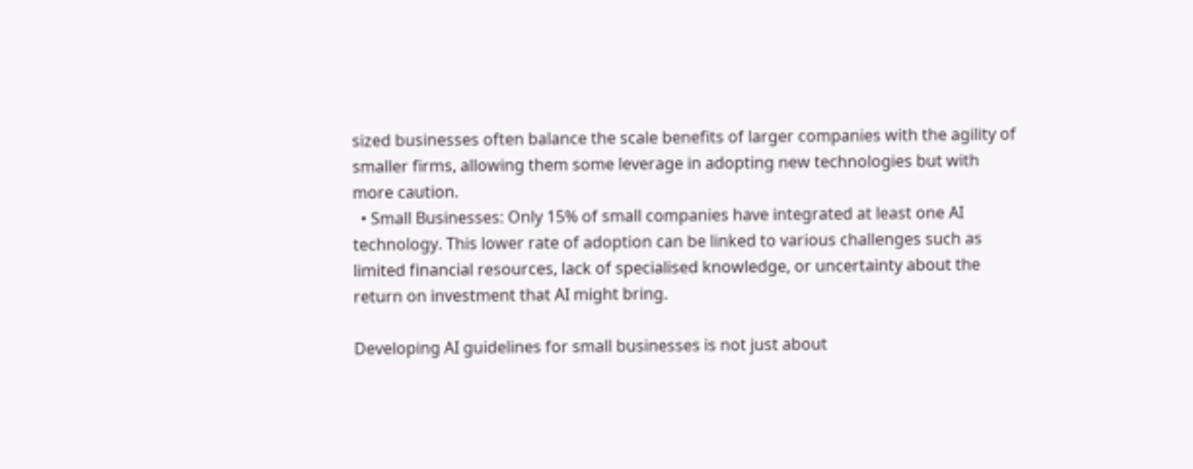sized businesses often balance the scale benefits of larger companies with the agility of smaller firms, allowing them some leverage in adopting new technologies but with more caution.
  • Small Businesses: Only 15% of small companies have integrated at least one AI technology. This lower rate of adoption can be linked to various challenges such as limited financial resources, lack of specialised knowledge, or uncertainty about the return on investment that AI might bring.

Developing AI guidelines for small businesses is not just about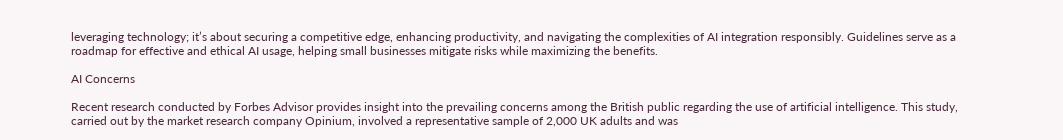leveraging technology; it’s about securing a competitive edge, enhancing productivity, and navigating the complexities of AI integration responsibly. Guidelines serve as a roadmap for effective and ethical AI usage, helping small businesses mitigate risks while maximizing the benefits.

AI Concerns

Recent research conducted by Forbes Advisor provides insight into the prevailing concerns among the British public regarding the use of artificial intelligence. This study, carried out by the market research company Opinium, involved a representative sample of 2,000 UK adults and was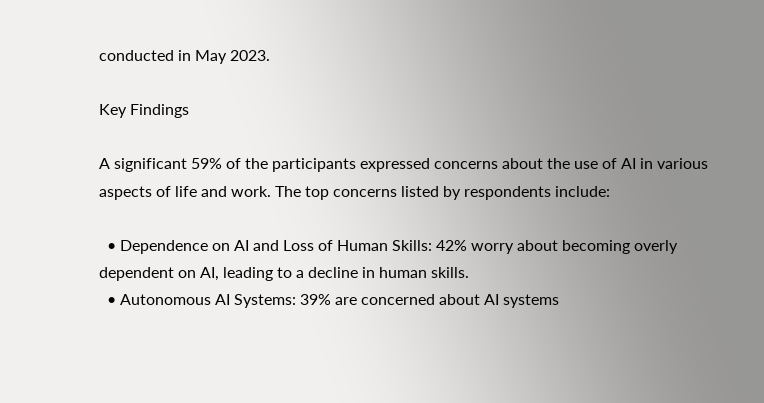conducted in May 2023.

Key Findings

A significant 59% of the participants expressed concerns about the use of AI in various aspects of life and work. The top concerns listed by respondents include:

  • Dependence on AI and Loss of Human Skills: 42% worry about becoming overly dependent on AI, leading to a decline in human skills.
  • Autonomous AI Systems: 39% are concerned about AI systems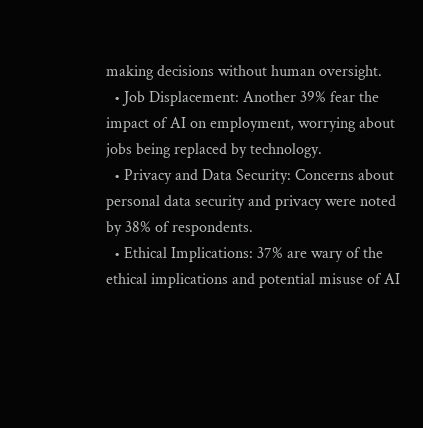making decisions without human oversight.
  • Job Displacement: Another 39% fear the impact of AI on employment, worrying about jobs being replaced by technology.
  • Privacy and Data Security: Concerns about personal data security and privacy were noted by 38% of respondents.
  • Ethical Implications: 37% are wary of the ethical implications and potential misuse of AI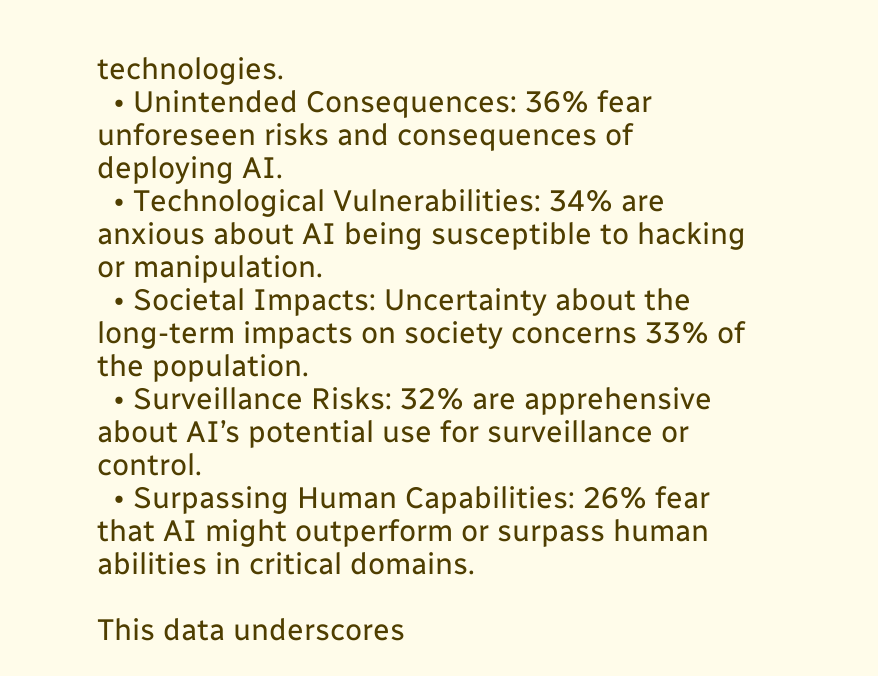technologies.
  • Unintended Consequences: 36% fear unforeseen risks and consequences of deploying AI.
  • Technological Vulnerabilities: 34% are anxious about AI being susceptible to hacking or manipulation.
  • Societal Impacts: Uncertainty about the long-term impacts on society concerns 33% of the population.
  • Surveillance Risks: 32% are apprehensive about AI’s potential use for surveillance or control.
  • Surpassing Human Capabilities: 26% fear that AI might outperform or surpass human abilities in critical domains.

This data underscores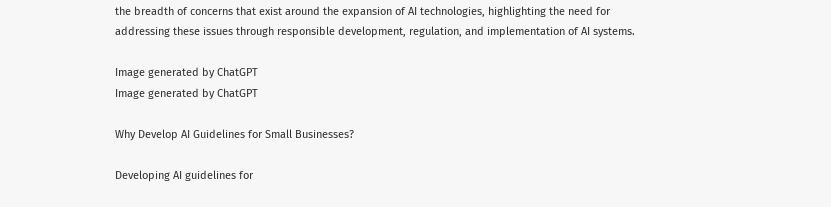the breadth of concerns that exist around the expansion of AI technologies, highlighting the need for addressing these issues through responsible development, regulation, and implementation of AI systems.

Image generated by ChatGPT
Image generated by ChatGPT

Why Develop AI Guidelines for Small Businesses?

Developing AI guidelines for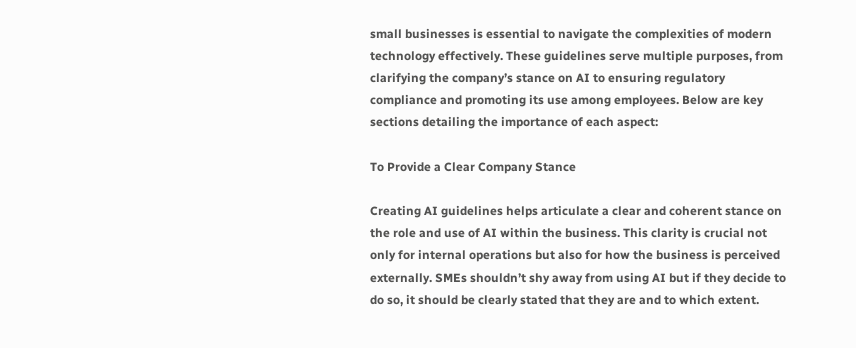small businesses is essential to navigate the complexities of modern technology effectively. These guidelines serve multiple purposes, from clarifying the company’s stance on AI to ensuring regulatory compliance and promoting its use among employees. Below are key sections detailing the importance of each aspect:

To Provide a Clear Company Stance

Creating AI guidelines helps articulate a clear and coherent stance on the role and use of AI within the business. This clarity is crucial not only for internal operations but also for how the business is perceived externally. SMEs shouldn’t shy away from using AI but if they decide to do so, it should be clearly stated that they are and to which extent.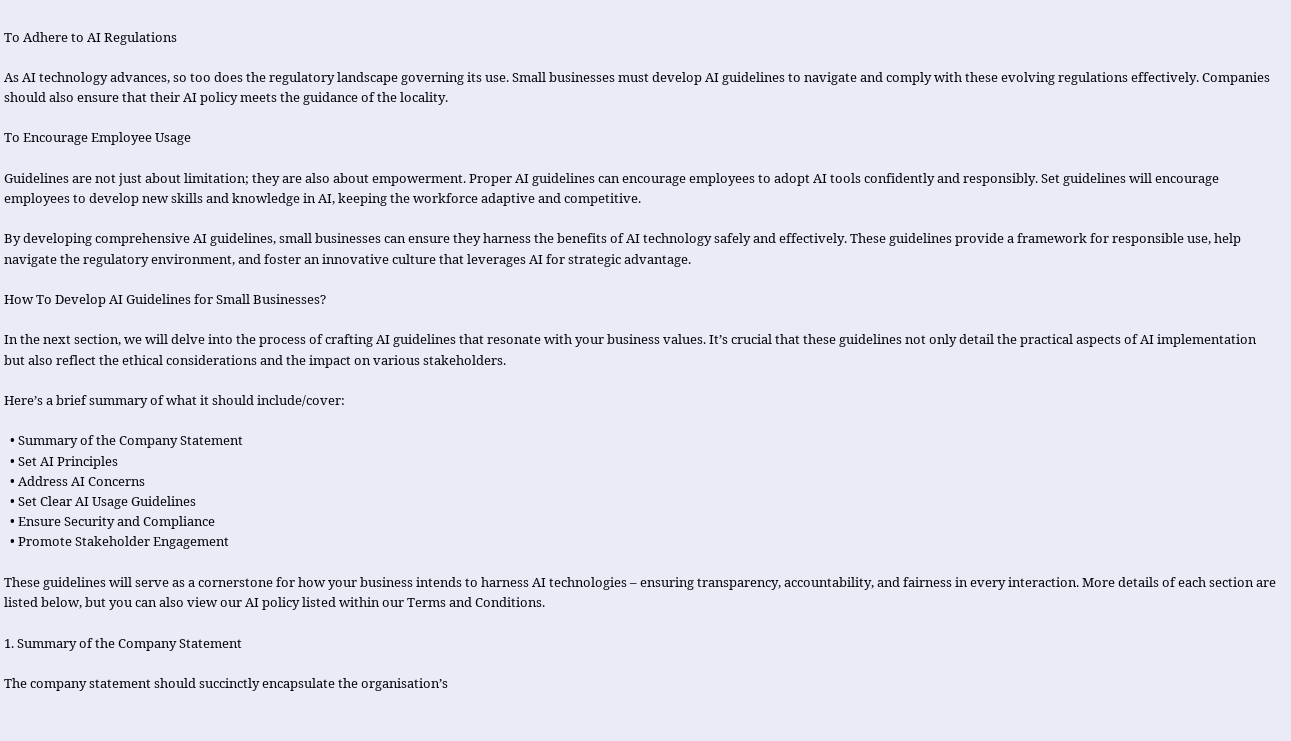To Adhere to AI Regulations

As AI technology advances, so too does the regulatory landscape governing its use. Small businesses must develop AI guidelines to navigate and comply with these evolving regulations effectively. Companies should also ensure that their AI policy meets the guidance of the locality.

To Encourage Employee Usage

Guidelines are not just about limitation; they are also about empowerment. Proper AI guidelines can encourage employees to adopt AI tools confidently and responsibly. Set guidelines will encourage employees to develop new skills and knowledge in AI, keeping the workforce adaptive and competitive.

By developing comprehensive AI guidelines, small businesses can ensure they harness the benefits of AI technology safely and effectively. These guidelines provide a framework for responsible use, help navigate the regulatory environment, and foster an innovative culture that leverages AI for strategic advantage.

How To Develop AI Guidelines for Small Businesses?

In the next section, we will delve into the process of crafting AI guidelines that resonate with your business values. It’s crucial that these guidelines not only detail the practical aspects of AI implementation but also reflect the ethical considerations and the impact on various stakeholders.

Here’s a brief summary of what it should include/cover:

  • Summary of the Company Statement
  • Set AI Principles
  • Address AI Concerns
  • Set Clear AI Usage Guidelines
  • Ensure Security and Compliance
  • Promote Stakeholder Engagement

These guidelines will serve as a cornerstone for how your business intends to harness AI technologies – ensuring transparency, accountability, and fairness in every interaction. More details of each section are listed below, but you can also view our AI policy listed within our Terms and Conditions.

1. Summary of the Company Statement

The company statement should succinctly encapsulate the organisation’s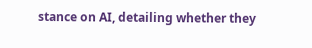stance on AI, detailing whether they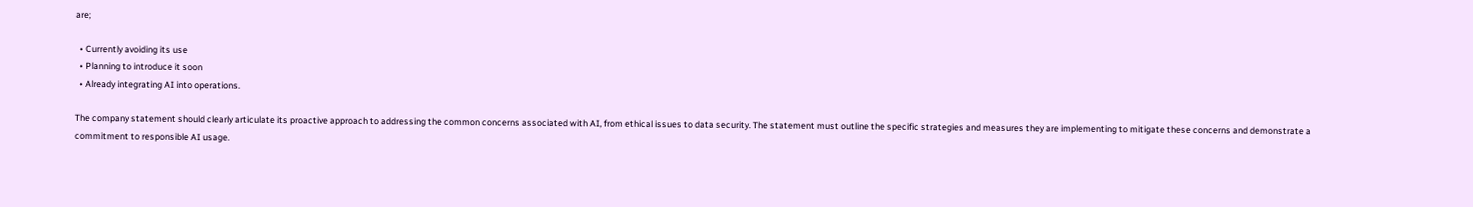are;

  • Currently avoiding its use
  • Planning to introduce it soon
  • Already integrating AI into operations.

The company statement should clearly articulate its proactive approach to addressing the common concerns associated with AI, from ethical issues to data security. The statement must outline the specific strategies and measures they are implementing to mitigate these concerns and demonstrate a commitment to responsible AI usage.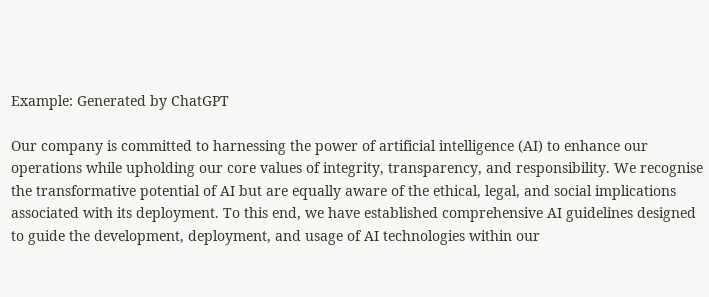Example: Generated by ChatGPT

Our company is committed to harnessing the power of artificial intelligence (AI) to enhance our operations while upholding our core values of integrity, transparency, and responsibility. We recognise the transformative potential of AI but are equally aware of the ethical, legal, and social implications associated with its deployment. To this end, we have established comprehensive AI guidelines designed to guide the development, deployment, and usage of AI technologies within our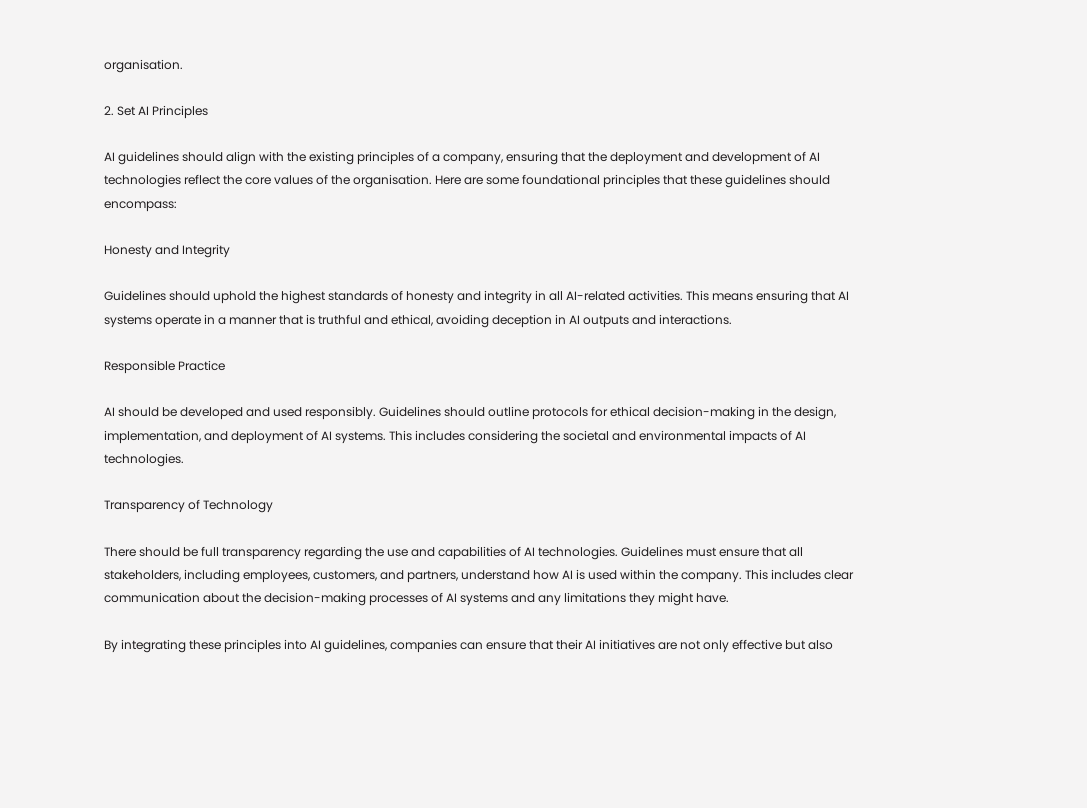organisation.

2. Set AI Principles

AI guidelines should align with the existing principles of a company, ensuring that the deployment and development of AI technologies reflect the core values of the organisation. Here are some foundational principles that these guidelines should encompass:

Honesty and Integrity

Guidelines should uphold the highest standards of honesty and integrity in all AI-related activities. This means ensuring that AI systems operate in a manner that is truthful and ethical, avoiding deception in AI outputs and interactions.

Responsible Practice

AI should be developed and used responsibly. Guidelines should outline protocols for ethical decision-making in the design, implementation, and deployment of AI systems. This includes considering the societal and environmental impacts of AI technologies.

Transparency of Technology

There should be full transparency regarding the use and capabilities of AI technologies. Guidelines must ensure that all stakeholders, including employees, customers, and partners, understand how AI is used within the company. This includes clear communication about the decision-making processes of AI systems and any limitations they might have.

By integrating these principles into AI guidelines, companies can ensure that their AI initiatives are not only effective but also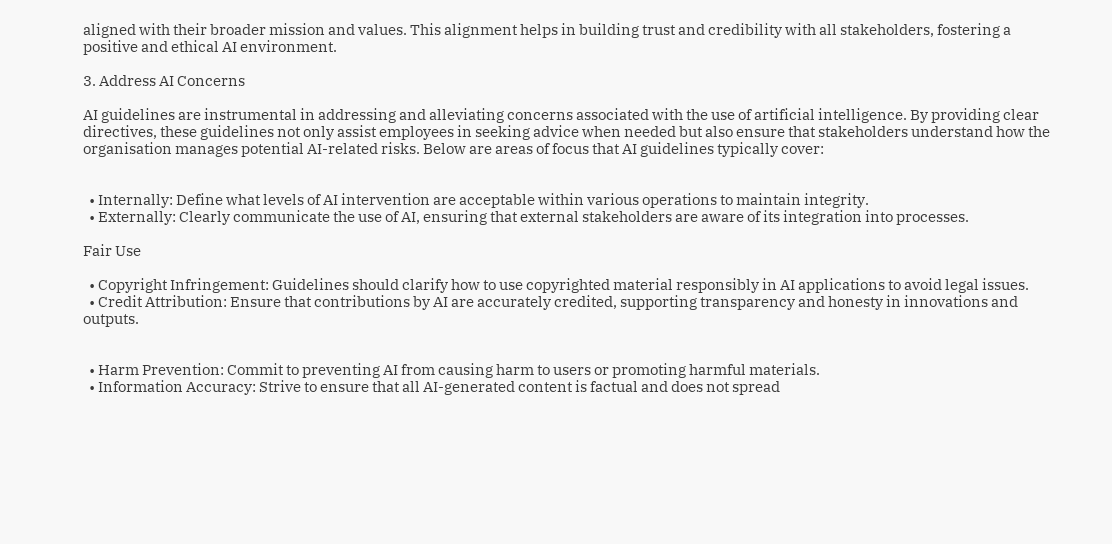aligned with their broader mission and values. This alignment helps in building trust and credibility with all stakeholders, fostering a positive and ethical AI environment.

3. Address AI Concerns

AI guidelines are instrumental in addressing and alleviating concerns associated with the use of artificial intelligence. By providing clear directives, these guidelines not only assist employees in seeking advice when needed but also ensure that stakeholders understand how the organisation manages potential AI-related risks. Below are areas of focus that AI guidelines typically cover:


  • Internally: Define what levels of AI intervention are acceptable within various operations to maintain integrity.
  • Externally: Clearly communicate the use of AI, ensuring that external stakeholders are aware of its integration into processes.

Fair Use

  • Copyright Infringement: Guidelines should clarify how to use copyrighted material responsibly in AI applications to avoid legal issues.
  • Credit Attribution: Ensure that contributions by AI are accurately credited, supporting transparency and honesty in innovations and outputs.


  • Harm Prevention: Commit to preventing AI from causing harm to users or promoting harmful materials.
  • Information Accuracy: Strive to ensure that all AI-generated content is factual and does not spread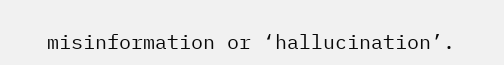misinformation or ‘hallucination’.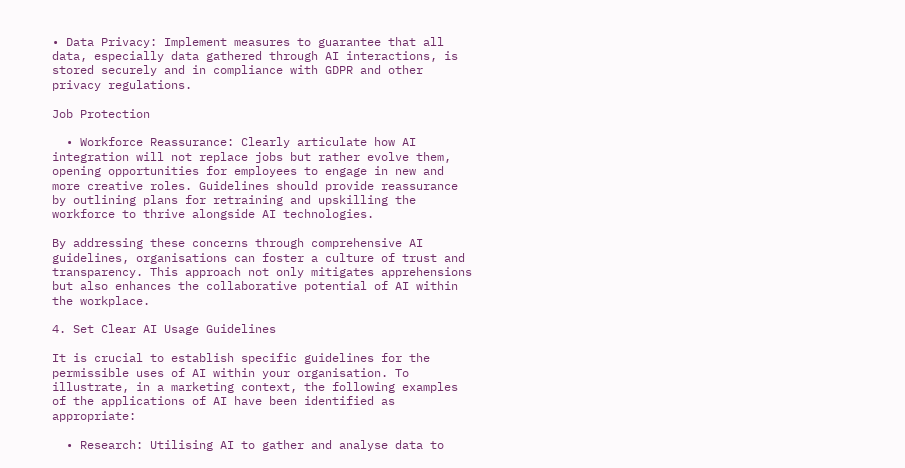• Data Privacy: Implement measures to guarantee that all data, especially data gathered through AI interactions, is stored securely and in compliance with GDPR and other privacy regulations.

Job Protection

  • Workforce Reassurance: Clearly articulate how AI integration will not replace jobs but rather evolve them, opening opportunities for employees to engage in new and more creative roles. Guidelines should provide reassurance by outlining plans for retraining and upskilling the workforce to thrive alongside AI technologies.

By addressing these concerns through comprehensive AI guidelines, organisations can foster a culture of trust and transparency. This approach not only mitigates apprehensions but also enhances the collaborative potential of AI within the workplace.

4. Set Clear AI Usage Guidelines

It is crucial to establish specific guidelines for the permissible uses of AI within your organisation. To illustrate, in a marketing context, the following examples of the applications of AI have been identified as appropriate:

  • Research: Utilising AI to gather and analyse data to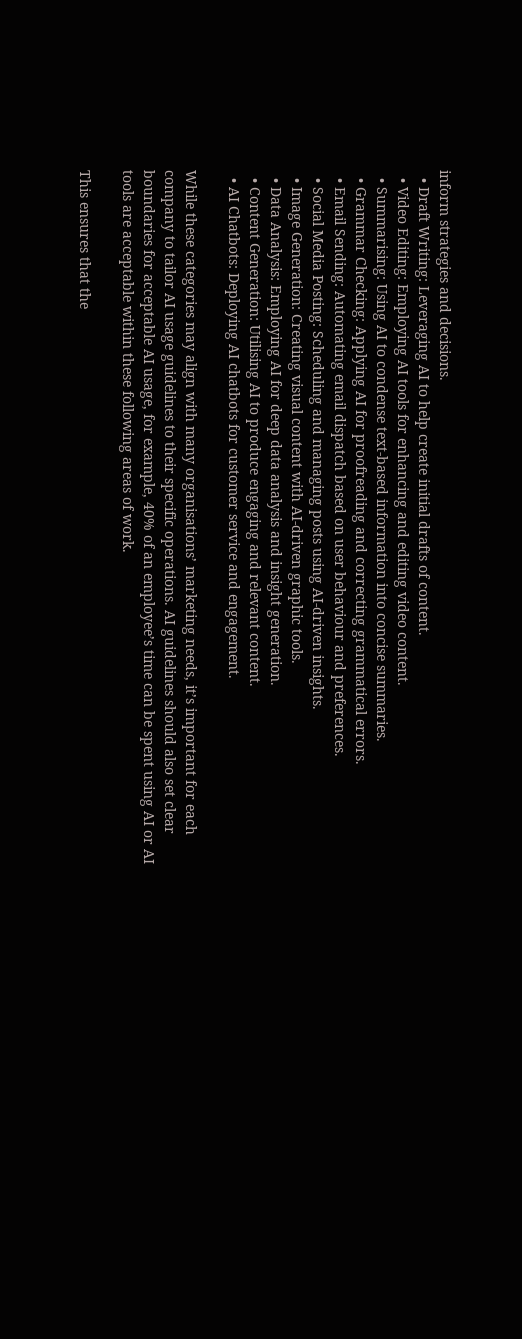inform strategies and decisions.
  • Draft Writing: Leveraging AI to help create initial drafts of content.
  • Video Editing: Employing AI tools for enhancing and editing video content.
  • Summarising: Using AI to condense text-based information into concise summaries.
  • Grammar Checking: Applying AI for proofreading and correcting grammatical errors.
  • Email Sending: Automating email dispatch based on user behaviour and preferences.
  • Social Media Posting: Scheduling and managing posts using AI-driven insights.
  • Image Generation: Creating visual content with AI-driven graphic tools.
  • Data Analysis: Employing AI for deep data analysis and insight generation.
  • Content Generation: Utilising AI to produce engaging and relevant content.
  • AI Chatbots: Deploying AI chatbots for customer service and engagement.

While these categories may align with many organisations’ marketing needs, it’s important for each company to tailor AI usage guidelines to their specific operations. AI guidelines should also set clear boundaries for acceptable AI usage, for example, 40% of an employee’s time can be spent using AI or AI tools are acceptable within these following areas of work.

This ensures that the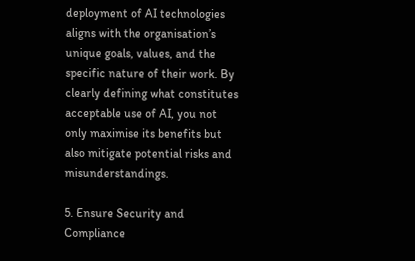deployment of AI technologies aligns with the organisation’s unique goals, values, and the specific nature of their work. By clearly defining what constitutes acceptable use of AI, you not only maximise its benefits but also mitigate potential risks and misunderstandings.

5. Ensure Security and Compliance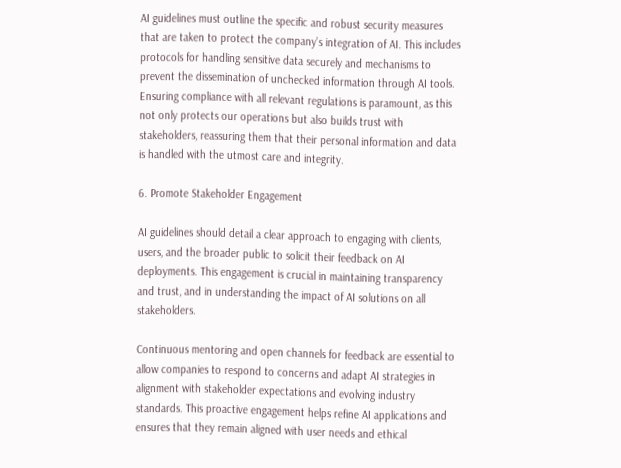AI guidelines must outline the specific and robust security measures that are taken to protect the company’s integration of AI. This includes protocols for handling sensitive data securely and mechanisms to prevent the dissemination of unchecked information through AI tools. Ensuring compliance with all relevant regulations is paramount, as this not only protects our operations but also builds trust with stakeholders, reassuring them that their personal information and data is handled with the utmost care and integrity.

6. Promote Stakeholder Engagement

AI guidelines should detail a clear approach to engaging with clients, users, and the broader public to solicit their feedback on AI deployments. This engagement is crucial in maintaining transparency and trust, and in understanding the impact of AI solutions on all stakeholders.

Continuous mentoring and open channels for feedback are essential to allow companies to respond to concerns and adapt AI strategies in alignment with stakeholder expectations and evolving industry standards. This proactive engagement helps refine AI applications and ensures that they remain aligned with user needs and ethical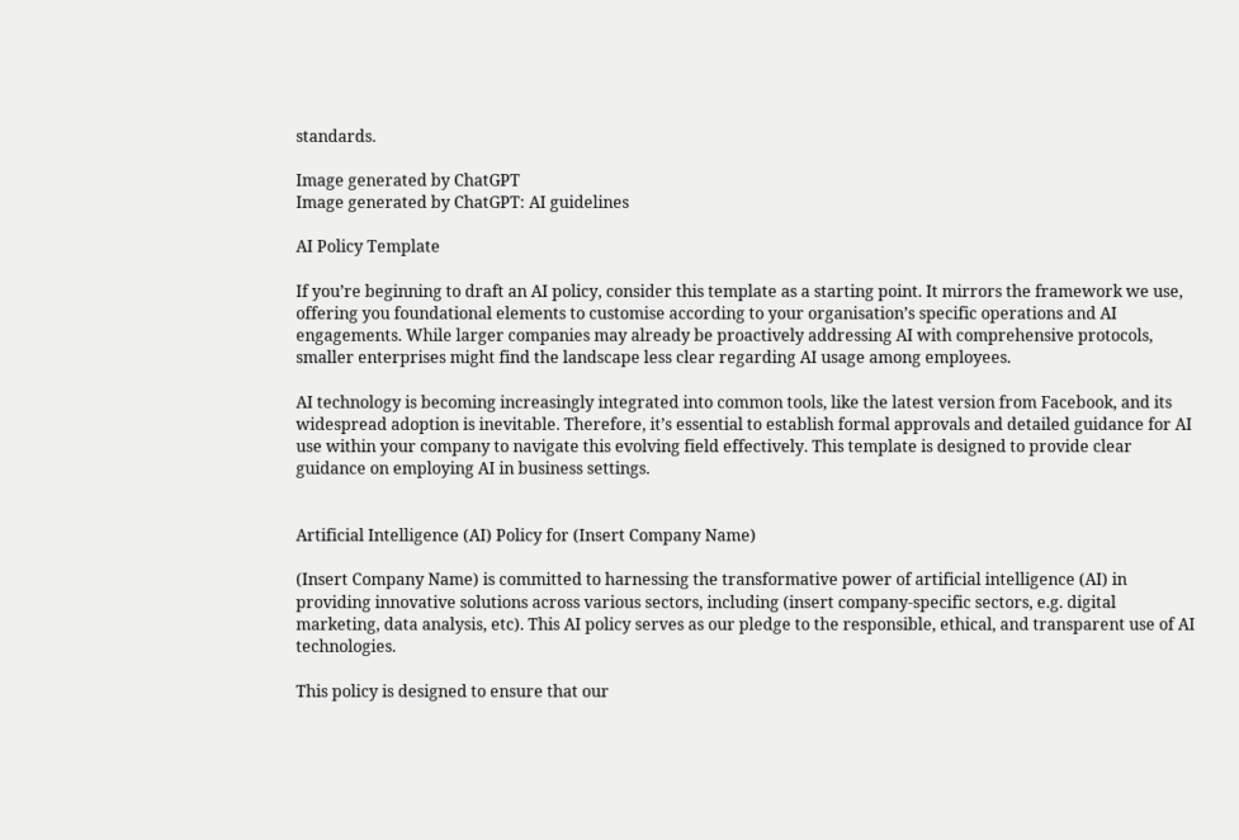standards.

Image generated by ChatGPT
Image generated by ChatGPT: AI guidelines

AI Policy Template

If you’re beginning to draft an AI policy, consider this template as a starting point. It mirrors the framework we use, offering you foundational elements to customise according to your organisation’s specific operations and AI engagements. While larger companies may already be proactively addressing AI with comprehensive protocols, smaller enterprises might find the landscape less clear regarding AI usage among employees.

AI technology is becoming increasingly integrated into common tools, like the latest version from Facebook, and its widespread adoption is inevitable. Therefore, it’s essential to establish formal approvals and detailed guidance for AI use within your company to navigate this evolving field effectively. This template is designed to provide clear guidance on employing AI in business settings.


Artificial Intelligence (AI) Policy for (Insert Company Name)

(Insert Company Name) is committed to harnessing the transformative power of artificial intelligence (AI) in providing innovative solutions across various sectors, including (insert company-specific sectors, e.g. digital marketing, data analysis, etc). This AI policy serves as our pledge to the responsible, ethical, and transparent use of AI technologies.

This policy is designed to ensure that our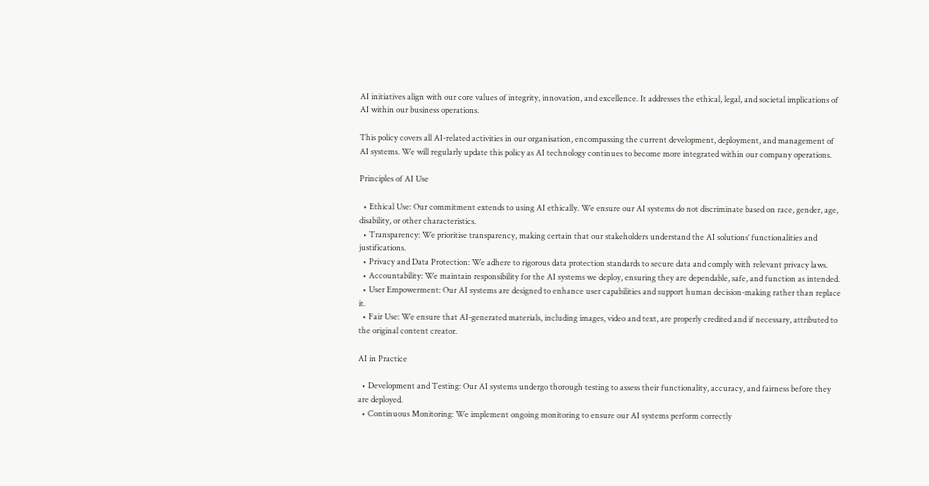AI initiatives align with our core values of integrity, innovation, and excellence. It addresses the ethical, legal, and societal implications of AI within our business operations.

This policy covers all AI-related activities in our organisation, encompassing the current development, deployment, and management of AI systems. We will regularly update this policy as AI technology continues to become more integrated within our company operations.

Principles of AI Use

  • Ethical Use: Our commitment extends to using AI ethically. We ensure our AI systems do not discriminate based on race, gender, age, disability, or other characteristics.
  • Transparency: We prioritise transparency, making certain that our stakeholders understand the AI solutions’ functionalities and justifications.
  • Privacy and Data Protection: We adhere to rigorous data protection standards to secure data and comply with relevant privacy laws.
  • Accountability: We maintain responsibility for the AI systems we deploy, ensuring they are dependable, safe, and function as intended.
  • User Empowerment: Our AI systems are designed to enhance user capabilities and support human decision-making rather than replace it.
  • Fair Use: We ensure that AI-generated materials, including images, video and text, are properly credited and if necessary, attributed to the original content creator.

AI in Practice

  • Development and Testing: Our AI systems undergo thorough testing to assess their functionality, accuracy, and fairness before they are deployed.
  • Continuous Monitoring: We implement ongoing monitoring to ensure our AI systems perform correctly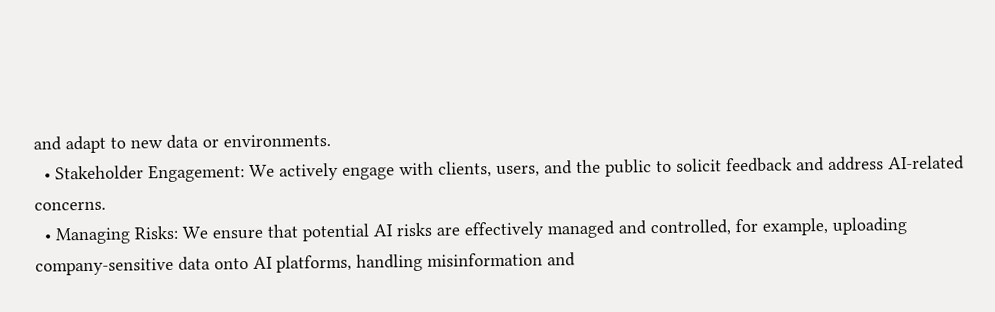and adapt to new data or environments.
  • Stakeholder Engagement: We actively engage with clients, users, and the public to solicit feedback and address AI-related concerns.
  • Managing Risks: We ensure that potential AI risks are effectively managed and controlled, for example, uploading company-sensitive data onto AI platforms, handling misinformation and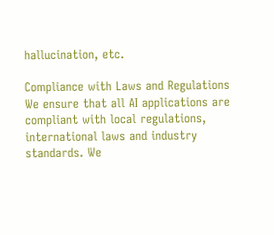hallucination, etc.

Compliance with Laws and Regulations
We ensure that all AI applications are compliant with local regulations, international laws and industry standards. We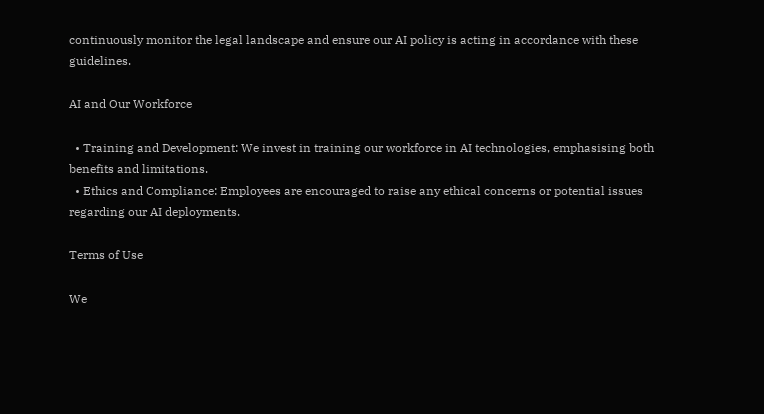continuously monitor the legal landscape and ensure our AI policy is acting in accordance with these guidelines.

AI and Our Workforce

  • Training and Development: We invest in training our workforce in AI technologies, emphasising both benefits and limitations.
  • Ethics and Compliance: Employees are encouraged to raise any ethical concerns or potential issues regarding our AI deployments.

Terms of Use

We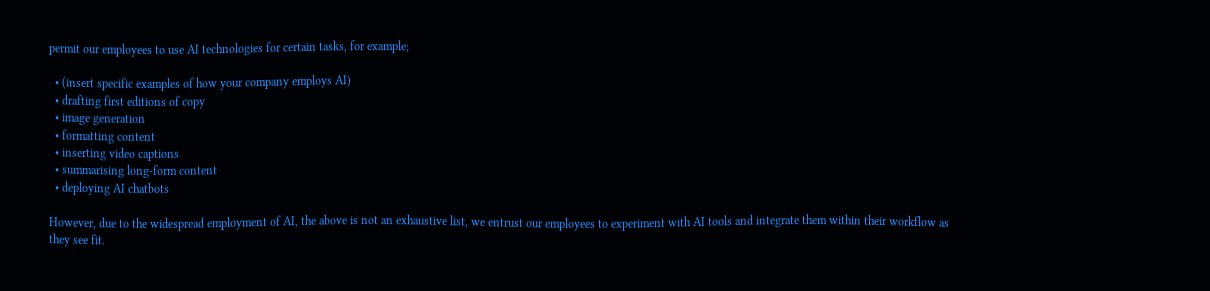permit our employees to use AI technologies for certain tasks, for example;

  • (insert specific examples of how your company employs AI)
  • drafting first editions of copy
  • image generation
  • formatting content
  • inserting video captions
  • summarising long-form content
  • deploying AI chatbots

However, due to the widespread employment of AI, the above is not an exhaustive list, we entrust our employees to experiment with AI tools and integrate them within their workflow as they see fit.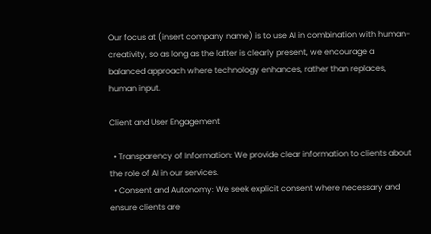Our focus at (insert company name) is to use AI in combination with human-creativity, so as long as the latter is clearly present, we encourage a balanced approach where technology enhances, rather than replaces, human input.

Client and User Engagement

  • Transparency of Information: We provide clear information to clients about the role of AI in our services.
  • Consent and Autonomy: We seek explicit consent where necessary and ensure clients are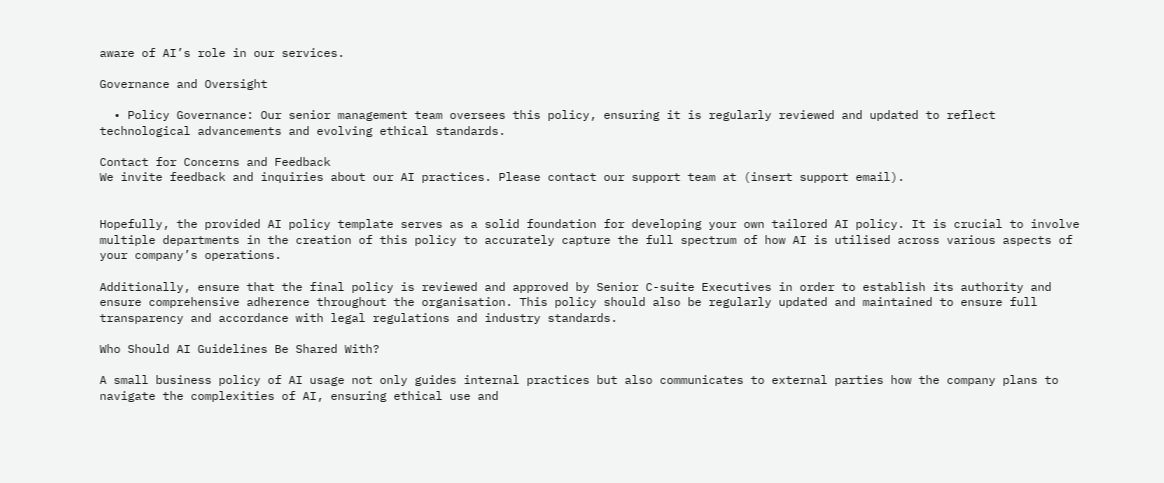aware of AI’s role in our services.

Governance and Oversight

  • Policy Governance: Our senior management team oversees this policy, ensuring it is regularly reviewed and updated to reflect technological advancements and evolving ethical standards.

Contact for Concerns and Feedback
We invite feedback and inquiries about our AI practices. Please contact our support team at (insert support email).


Hopefully, the provided AI policy template serves as a solid foundation for developing your own tailored AI policy. It is crucial to involve multiple departments in the creation of this policy to accurately capture the full spectrum of how AI is utilised across various aspects of your company’s operations.

Additionally, ensure that the final policy is reviewed and approved by Senior C-suite Executives in order to establish its authority and ensure comprehensive adherence throughout the organisation. This policy should also be regularly updated and maintained to ensure full transparency and accordance with legal regulations and industry standards.

Who Should AI Guidelines Be Shared With?

A small business policy of AI usage not only guides internal practices but also communicates to external parties how the company plans to navigate the complexities of AI, ensuring ethical use and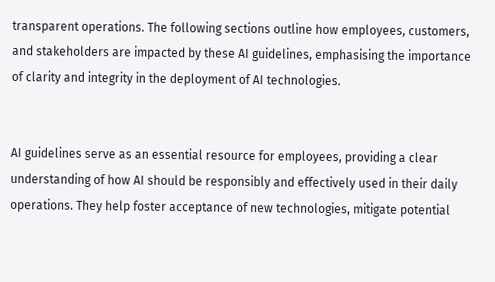transparent operations. The following sections outline how employees, customers, and stakeholders are impacted by these AI guidelines, emphasising the importance of clarity and integrity in the deployment of AI technologies.


AI guidelines serve as an essential resource for employees, providing a clear understanding of how AI should be responsibly and effectively used in their daily operations. They help foster acceptance of new technologies, mitigate potential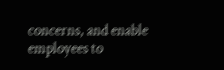concerns, and enable employees to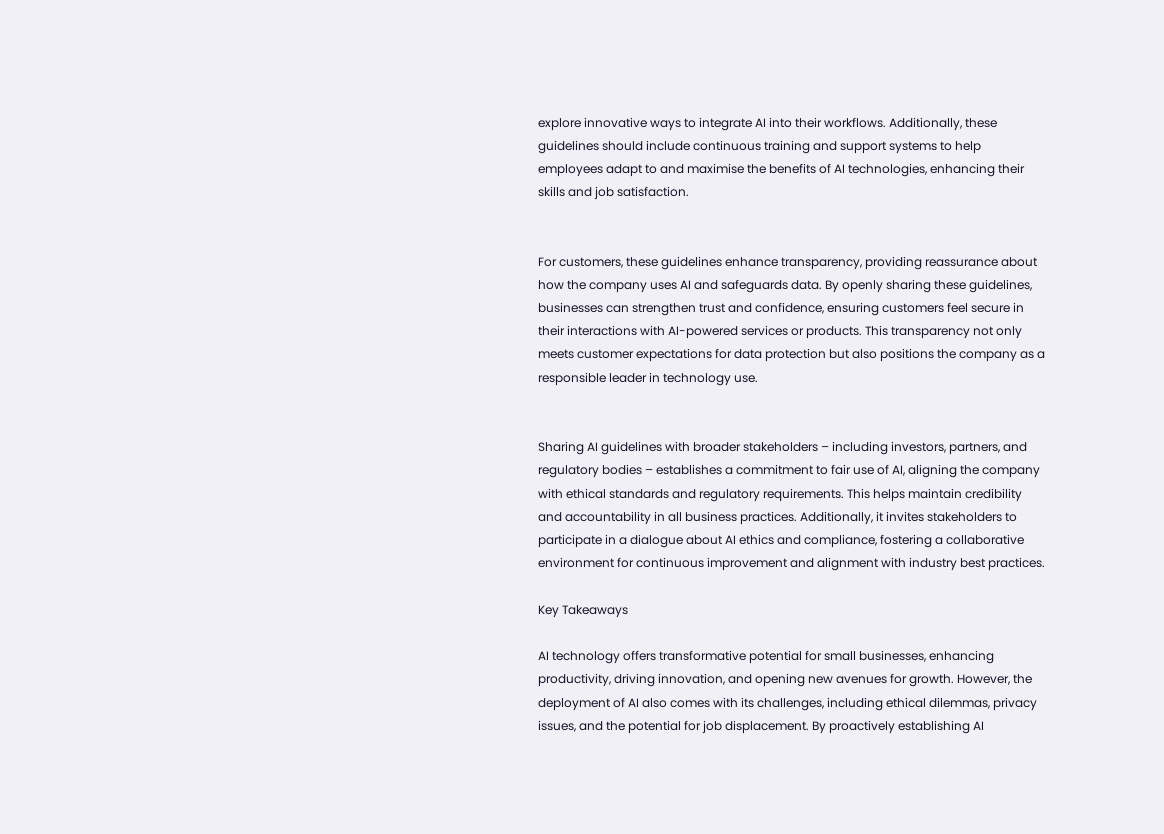explore innovative ways to integrate AI into their workflows. Additionally, these guidelines should include continuous training and support systems to help employees adapt to and maximise the benefits of AI technologies, enhancing their skills and job satisfaction.


For customers, these guidelines enhance transparency, providing reassurance about how the company uses AI and safeguards data. By openly sharing these guidelines, businesses can strengthen trust and confidence, ensuring customers feel secure in their interactions with AI-powered services or products. This transparency not only meets customer expectations for data protection but also positions the company as a responsible leader in technology use.


Sharing AI guidelines with broader stakeholders – including investors, partners, and regulatory bodies – establishes a commitment to fair use of AI, aligning the company with ethical standards and regulatory requirements. This helps maintain credibility and accountability in all business practices. Additionally, it invites stakeholders to participate in a dialogue about AI ethics and compliance, fostering a collaborative environment for continuous improvement and alignment with industry best practices.

Key Takeaways

AI technology offers transformative potential for small businesses, enhancing productivity, driving innovation, and opening new avenues for growth. However, the deployment of AI also comes with its challenges, including ethical dilemmas, privacy issues, and the potential for job displacement. By proactively establishing AI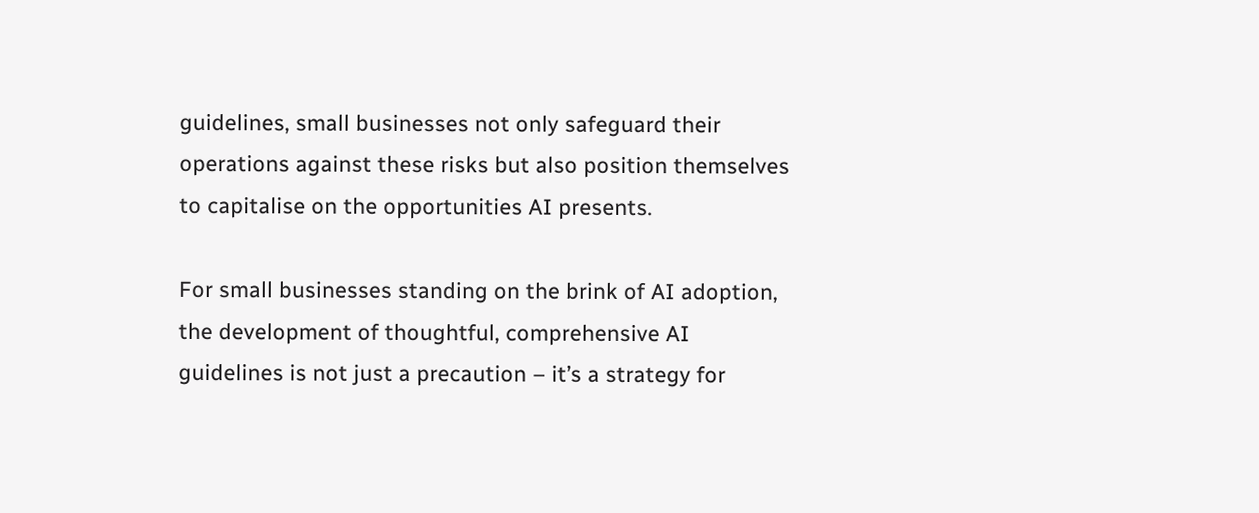guidelines, small businesses not only safeguard their operations against these risks but also position themselves to capitalise on the opportunities AI presents.

For small businesses standing on the brink of AI adoption, the development of thoughtful, comprehensive AI guidelines is not just a precaution – it’s a strategy for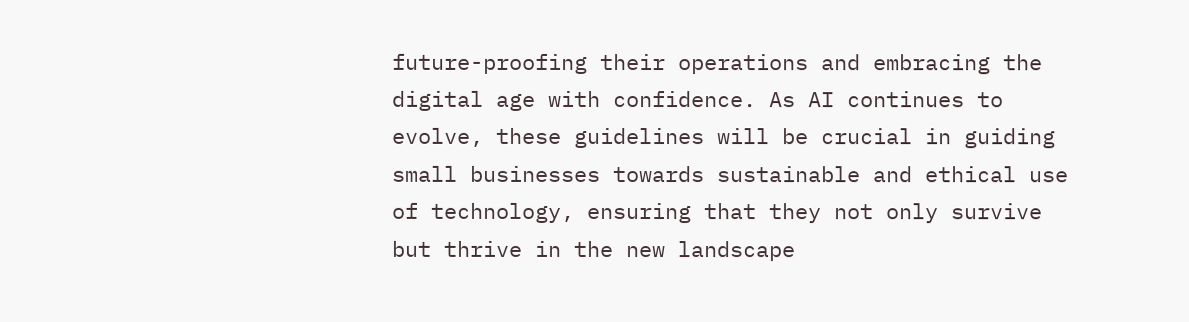future-proofing their operations and embracing the digital age with confidence. As AI continues to evolve, these guidelines will be crucial in guiding small businesses towards sustainable and ethical use of technology, ensuring that they not only survive but thrive in the new landscape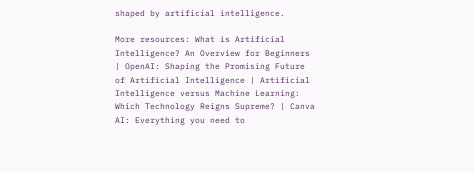shaped by artificial intelligence.

More resources: What is Artificial Intelligence? An Overview for Beginners | OpenAI: Shaping the Promising Future of Artificial Intelligence | Artificial Intelligence versus Machine Learning: Which Technology Reigns Supreme? | Canva AI: Everything you need to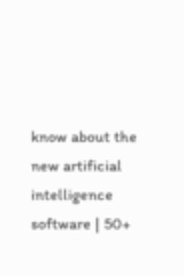know about the new artificial intelligence software | 50+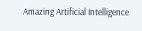Amazing Artificial Intelligence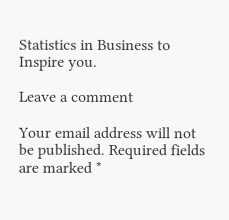Statistics in Business to Inspire you.

Leave a comment

Your email address will not be published. Required fields are marked *